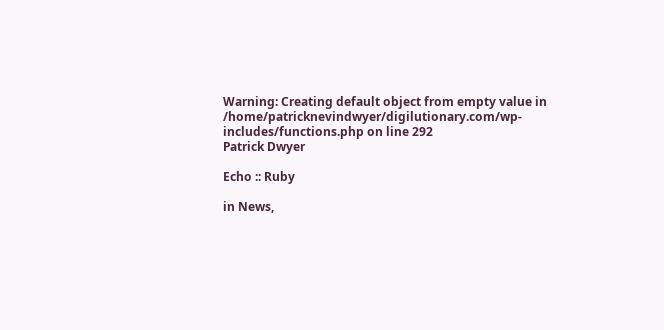Warning: Creating default object from empty value in /home/patricknevindwyer/digilutionary.com/wp-includes/functions.php on line 292
Patrick Dwyer

Echo :: Ruby

in News,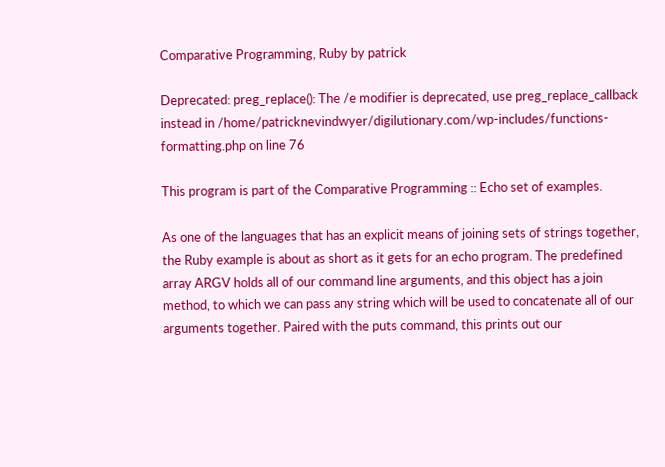Comparative Programming, Ruby by patrick

Deprecated: preg_replace(): The /e modifier is deprecated, use preg_replace_callback instead in /home/patricknevindwyer/digilutionary.com/wp-includes/functions-formatting.php on line 76

This program is part of the Comparative Programming :: Echo set of examples.

As one of the languages that has an explicit means of joining sets of strings together, the Ruby example is about as short as it gets for an echo program. The predefined array ARGV holds all of our command line arguments, and this object has a join method, to which we can pass any string which will be used to concatenate all of our arguments together. Paired with the puts command, this prints out our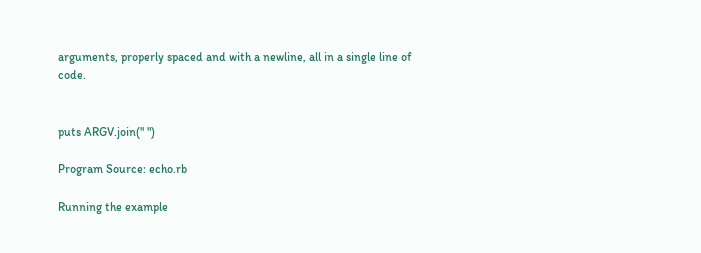arguments, properly spaced and with a newline, all in a single line of code.


puts ARGV.join(" ")

Program Source: echo.rb

Running the example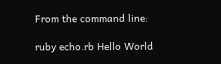From the command line:

ruby echo.rb Hello World